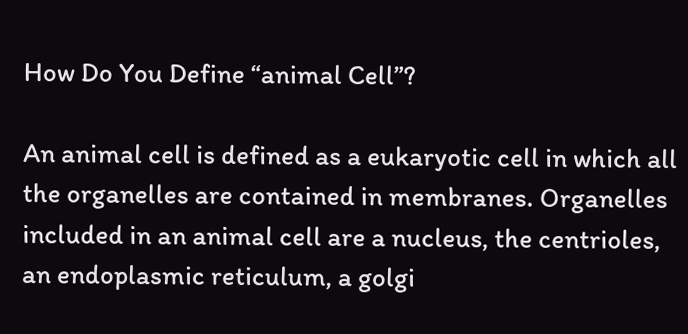How Do You Define “animal Cell”?

An animal cell is defined as a eukaryotic cell in which all the organelles are contained in membranes. Organelles included in an animal cell are a nucleus, the centrioles, an endoplasmic reticulum, a golgi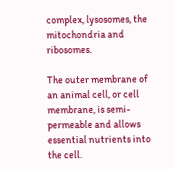complex, lysosomes, the mitochondria and ribosomes.

The outer membrane of an animal cell, or cell membrane, is semi-permeable and allows essential nutrients into the cell.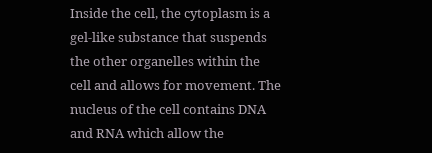Inside the cell, the cytoplasm is a gel-like substance that suspends the other organelles within the cell and allows for movement. The nucleus of the cell contains DNA and RNA which allow the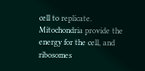cell to replicate. Mitochondria provide the energy for the cell, and ribosomes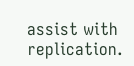assist with replication.